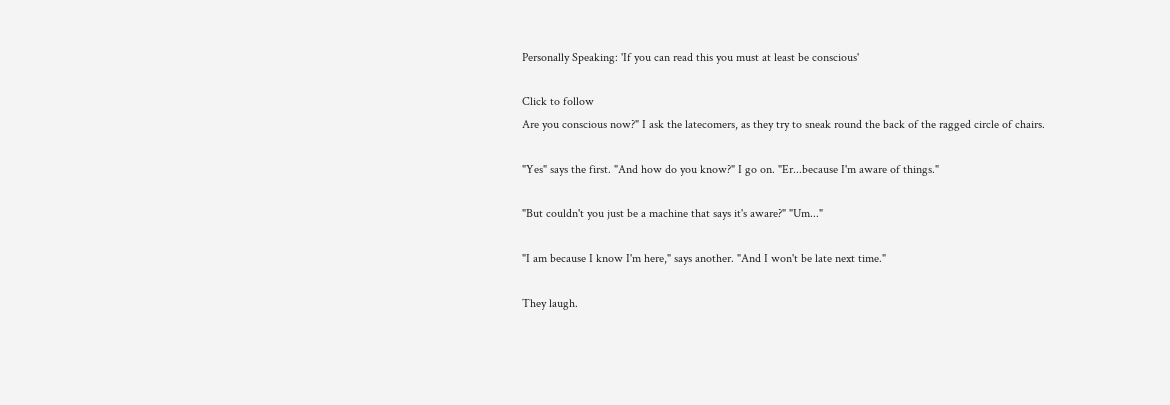Personally Speaking: 'If you can read this you must at least be conscious'

Click to follow
Are you conscious now?" I ask the latecomers, as they try to sneak round the back of the ragged circle of chairs.

"Yes" says the first. "And how do you know?" I go on. "Er...because I'm aware of things."

"But couldn't you just be a machine that says it's aware?" "Um..."

"I am because I know I'm here," says another. "And I won't be late next time."

They laugh.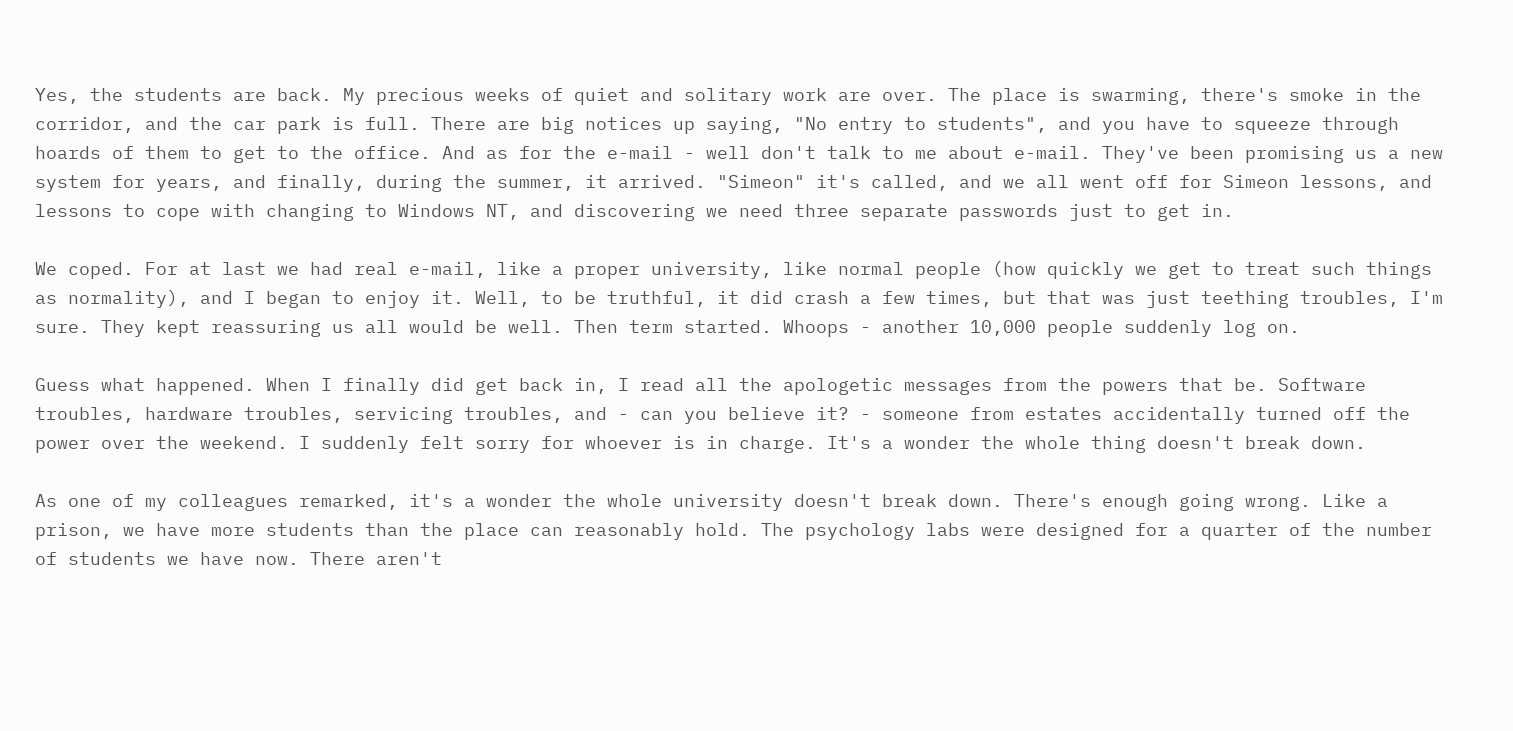Yes, the students are back. My precious weeks of quiet and solitary work are over. The place is swarming, there's smoke in the corridor, and the car park is full. There are big notices up saying, "No entry to students", and you have to squeeze through hoards of them to get to the office. And as for the e-mail - well don't talk to me about e-mail. They've been promising us a new system for years, and finally, during the summer, it arrived. "Simeon" it's called, and we all went off for Simeon lessons, and lessons to cope with changing to Windows NT, and discovering we need three separate passwords just to get in.

We coped. For at last we had real e-mail, like a proper university, like normal people (how quickly we get to treat such things as normality), and I began to enjoy it. Well, to be truthful, it did crash a few times, but that was just teething troubles, I'm sure. They kept reassuring us all would be well. Then term started. Whoops - another 10,000 people suddenly log on.

Guess what happened. When I finally did get back in, I read all the apologetic messages from the powers that be. Software troubles, hardware troubles, servicing troubles, and - can you believe it? - someone from estates accidentally turned off the power over the weekend. I suddenly felt sorry for whoever is in charge. It's a wonder the whole thing doesn't break down.

As one of my colleagues remarked, it's a wonder the whole university doesn't break down. There's enough going wrong. Like a prison, we have more students than the place can reasonably hold. The psychology labs were designed for a quarter of the number of students we have now. There aren't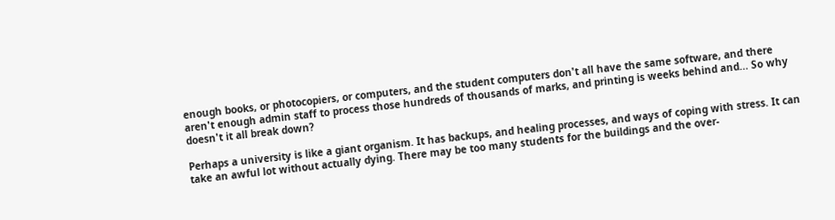enough books, or photocopiers, or computers, and the student computers don't all have the same software, and there aren't enough admin staff to process those hundreds of thousands of marks, and printing is weeks behind and... So why doesn't it all break down?

Perhaps a university is like a giant organism. It has backups, and healing processes, and ways of coping with stress. It can take an awful lot without actually dying. There may be too many students for the buildings and the over-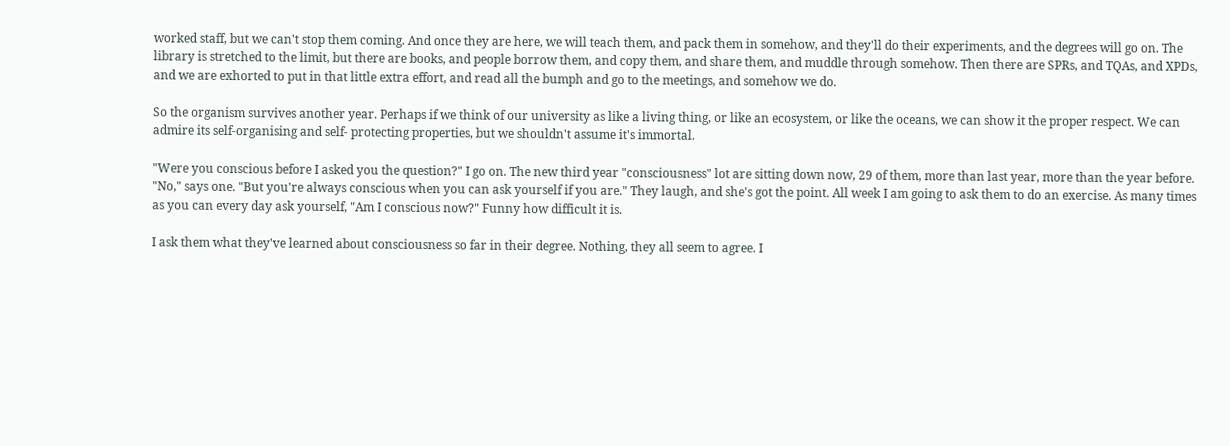worked staff, but we can't stop them coming. And once they are here, we will teach them, and pack them in somehow, and they'll do their experiments, and the degrees will go on. The library is stretched to the limit, but there are books, and people borrow them, and copy them, and share them, and muddle through somehow. Then there are SPRs, and TQAs, and XPDs, and we are exhorted to put in that little extra effort, and read all the bumph and go to the meetings, and somehow we do.

So the organism survives another year. Perhaps if we think of our university as like a living thing, or like an ecosystem, or like the oceans, we can show it the proper respect. We can admire its self-organising and self- protecting properties, but we shouldn't assume it's immortal.

"Were you conscious before I asked you the question?" I go on. The new third year "consciousness" lot are sitting down now, 29 of them, more than last year, more than the year before. "No," says one. "But you're always conscious when you can ask yourself if you are." They laugh, and she's got the point. All week I am going to ask them to do an exercise. As many times as you can every day ask yourself, "Am I conscious now?" Funny how difficult it is.

I ask them what they've learned about consciousness so far in their degree. Nothing, they all seem to agree. I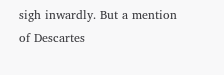sigh inwardly. But a mention of Descartes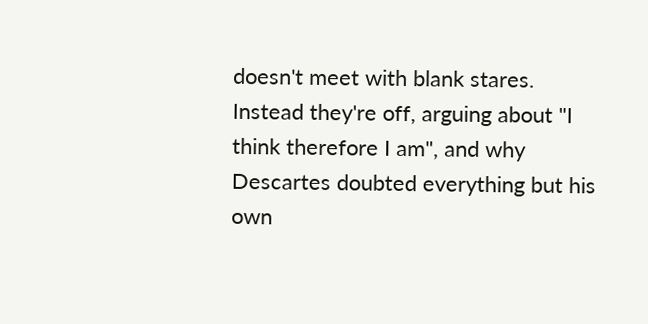doesn't meet with blank stares. Instead they're off, arguing about "I think therefore I am", and why Descartes doubted everything but his own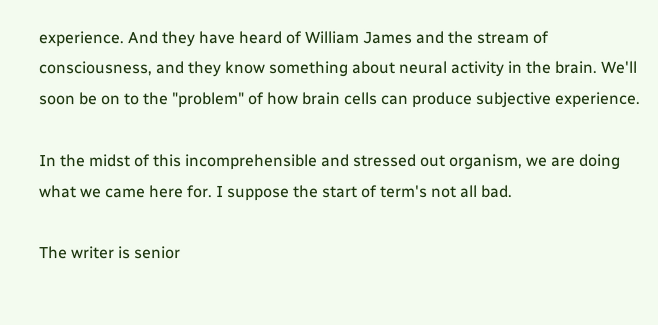experience. And they have heard of William James and the stream of consciousness, and they know something about neural activity in the brain. We'll soon be on to the "problem" of how brain cells can produce subjective experience.

In the midst of this incomprehensible and stressed out organism, we are doing what we came here for. I suppose the start of term's not all bad.

The writer is senior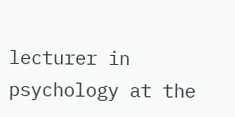lecturer in psychology at the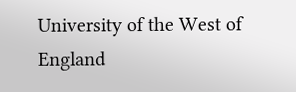University of the West of England